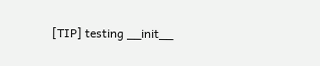[TIP] testing __init__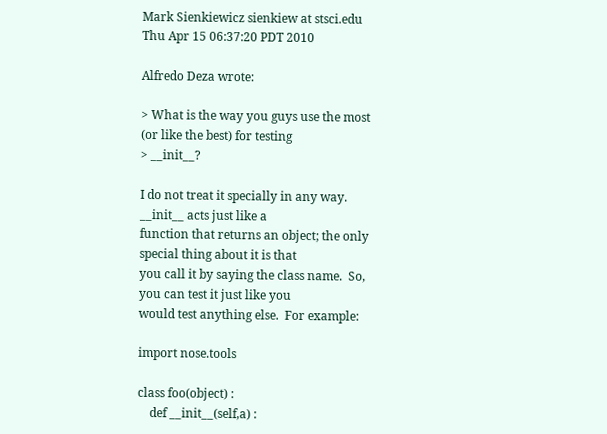Mark Sienkiewicz sienkiew at stsci.edu
Thu Apr 15 06:37:20 PDT 2010

Alfredo Deza wrote:

> What is the way you guys use the most (or like the best) for testing
> __init__?

I do not treat it specially in any way.  __init__ acts just like a
function that returns an object; the only special thing about it is that
you call it by saying the class name.  So, you can test it just like you
would test anything else.  For example:

import nose.tools

class foo(object) :
    def __init__(self,a) :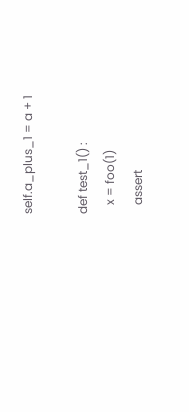self.a_plus_1 = a + 1

def test_1() :
   x = foo(1)
   assert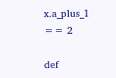x.a_plus_1 == 2

def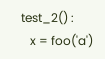test_2() :
   x = foo('a')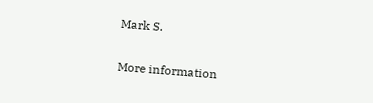Mark S.

More information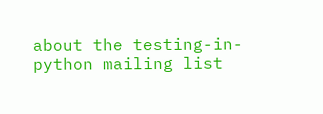about the testing-in-python mailing list